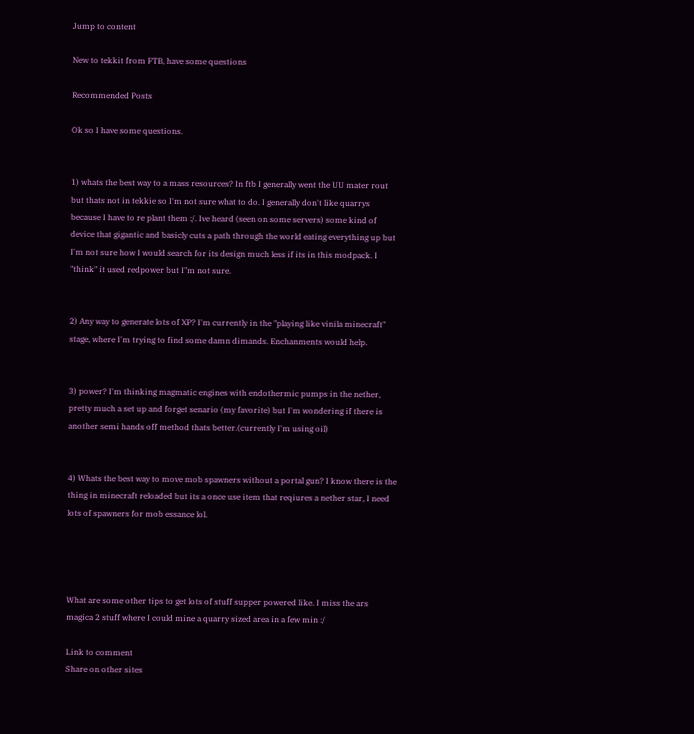Jump to content

New to tekkit from FTB, have some questions

Recommended Posts

Ok so I have some questions.


1) whats the best way to a mass resources? In ftb I generally went the UU mater rout but thats not in tekkie so I'm not sure what to do. I generally don't like quarrys because I have to re plant them :/. Ive heard (seen on some servers) some kind of device that gigantic and basicly cuts a path through the world eating everything up but I'm not sure how I would search for its design much less if its in this modpack. I "think" it used redpower but I"m not sure.


2) Any way to generate lots of XP? I'm currently in the "playing like vinila minecraft" stage, where I'm trying to find some damn dimands. Enchanments would help.


3) power? I'm thinking magmatic engines with endothermic pumps in the nether, pretty much a set up and forget senario (my favorite) but I'm wondering if there is another semi hands off method thats better.(currently I'm using oil)


4) Whats the best way to move mob spawners without a portal gun? I know there is the thing in minecraft reloaded but its a once use item that reqiures a nether star, I need lots of spawners for mob essance lol.




What are some other tips to get lots of stuff supper powered like. I miss the ars magica 2 stuff where I could mine a quarry sized area in a few min :/

Link to comment
Share on other sites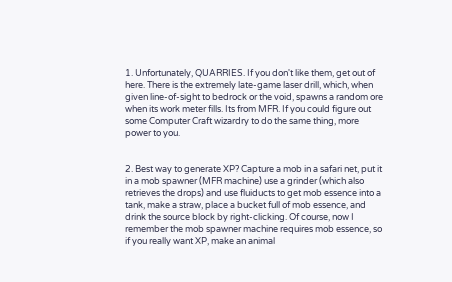1. Unfortunately, QUARRIES. If you don't like them, get out of here. There is the extremely late-game laser drill, which, when given line-of-sight to bedrock or the void, spawns a random ore when its work meter fills. Its from MFR. If you could figure out some Computer Craft wizardry to do the same thing, more power to you.


2. Best way to generate XP? Capture a mob in a safari net, put it in a mob spawner (MFR machine) use a grinder (which also retrieves the drops) and use fluiducts to get mob essence into a tank, make a straw, place a bucket full of mob essence, and drink the source block by right-clicking. Of course, now I remember the mob spawner machine requires mob essence, so if you really want XP, make an animal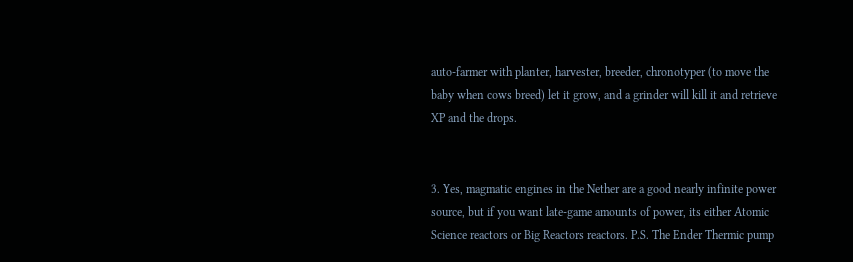auto-farmer with planter, harvester, breeder, chronotyper (to move the baby when cows breed) let it grow, and a grinder will kill it and retrieve XP and the drops.


3. Yes, magmatic engines in the Nether are a good nearly infinite power source, but if you want late-game amounts of power, its either Atomic Science reactors or Big Reactors reactors. P.S. The Ender Thermic pump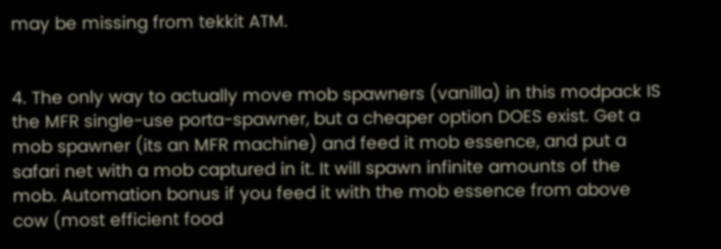may be missing from tekkit ATM.


4. The only way to actually move mob spawners (vanilla) in this modpack IS the MFR single-use porta-spawner, but a cheaper option DOES exist. Get a mob spawner (its an MFR machine) and feed it mob essence, and put a safari net with a mob captured in it. It will spawn infinite amounts of the mob. Automation bonus if you feed it with the mob essence from above cow (most efficient food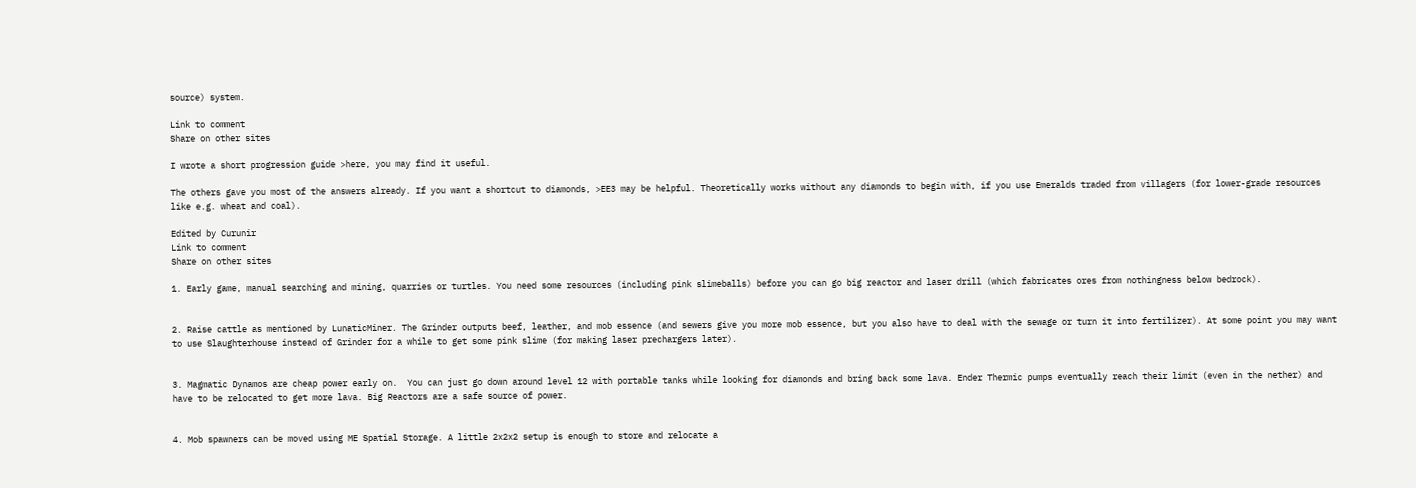source) system.

Link to comment
Share on other sites

I wrote a short progression guide >here, you may find it useful.

The others gave you most of the answers already. If you want a shortcut to diamonds, >EE3 may be helpful. Theoretically works without any diamonds to begin with, if you use Emeralds traded from villagers (for lower-grade resources like e.g. wheat and coal).

Edited by Curunir
Link to comment
Share on other sites

1. Early game, manual searching and mining, quarries or turtles. You need some resources (including pink slimeballs) before you can go big reactor and laser drill (which fabricates ores from nothingness below bedrock).


2. Raise cattle as mentioned by LunaticMiner. The Grinder outputs beef, leather, and mob essence (and sewers give you more mob essence, but you also have to deal with the sewage or turn it into fertilizer). At some point you may want to use Slaughterhouse instead of Grinder for a while to get some pink slime (for making laser prechargers later).


3. Magmatic Dynamos are cheap power early on.  You can just go down around level 12 with portable tanks while looking for diamonds and bring back some lava. Ender Thermic pumps eventually reach their limit (even in the nether) and have to be relocated to get more lava. Big Reactors are a safe source of power.


4. Mob spawners can be moved using ME Spatial Storage. A little 2x2x2 setup is enough to store and relocate a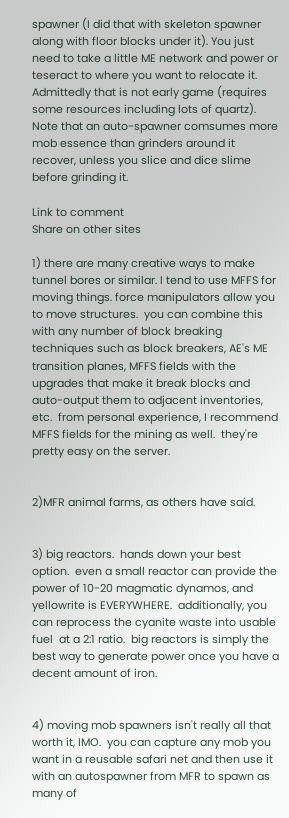spawner (I did that with skeleton spawner along with floor blocks under it). You just need to take a little ME network and power or teseract to where you want to relocate it. Admittedly that is not early game (requires some resources including lots of quartz). Note that an auto-spawner comsumes more mob essence than grinders around it recover, unless you slice and dice slime before grinding it.

Link to comment
Share on other sites

1) there are many creative ways to make tunnel bores or similar. I tend to use MFFS for moving things. force manipulators allow you to move structures.  you can combine this with any number of block breaking techniques such as block breakers, AE's ME transition planes, MFFS fields with the upgrades that make it break blocks and auto-output them to adjacent inventories, etc.  from personal experience, I recommend MFFS fields for the mining as well.  they're pretty easy on the server.


2)MFR animal farms, as others have said.


3) big reactors.  hands down your best option.  even a small reactor can provide the power of 10-20 magmatic dynamos, and yellowrite is EVERYWHERE.  additionally, you can reprocess the cyanite waste into usable fuel  at a 2:1 ratio.  big reactors is simply the best way to generate power once you have a decent amount of iron.


4) moving mob spawners isn't really all that worth it, IMO.  you can capture any mob you want in a reusable safari net and then use it with an autospawner from MFR to spawn as many of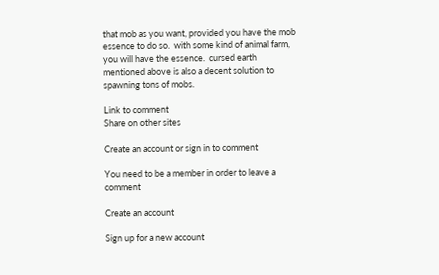that mob as you want, provided you have the mob essence to do so.  with some kind of animal farm, you will have the essence.  cursed earth mentioned above is also a decent solution to spawning tons of mobs.

Link to comment
Share on other sites

Create an account or sign in to comment

You need to be a member in order to leave a comment

Create an account

Sign up for a new account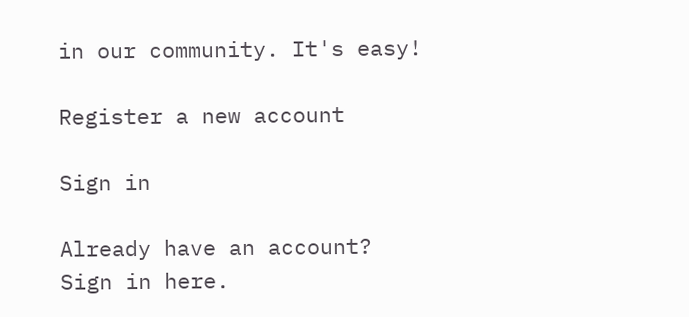in our community. It's easy!

Register a new account

Sign in

Already have an account? Sign in here.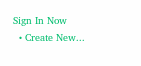Sign In Now
  • Create New...